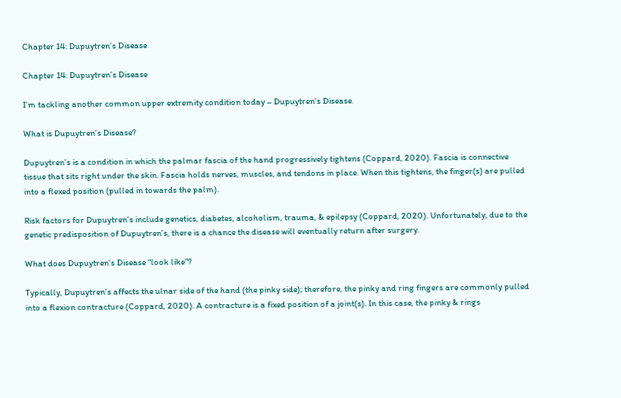Chapter 14: Dupuytren’s Disease

Chapter 14: Dupuytren’s Disease

I’m tackling another common upper extremity condition today – Dupuytren’s Disease.

What is Dupuytren’s Disease?

Dupuytren’s is a condition in which the palmar fascia of the hand progressively tightens (Coppard, 2020). Fascia is connective tissue that sits right under the skin. Fascia holds nerves, muscles, and tendons in place. When this tightens, the finger(s) are pulled into a flexed position (pulled in towards the palm).

Risk factors for Dupuytren’s include genetics, diabetes, alcoholism, trauma, & epilepsy (Coppard, 2020). Unfortunately, due to the genetic predisposition of Dupuytren’s, there is a chance the disease will eventually return after surgery.

What does Dupuytren’s Disease “look like”?

Typically, Dupuytren’s affects the ulnar side of the hand (the pinky side); therefore, the pinky and ring fingers are commonly pulled into a flexion contracture (Coppard, 2020). A contracture is a fixed position of a joint(s). In this case, the pinky & rings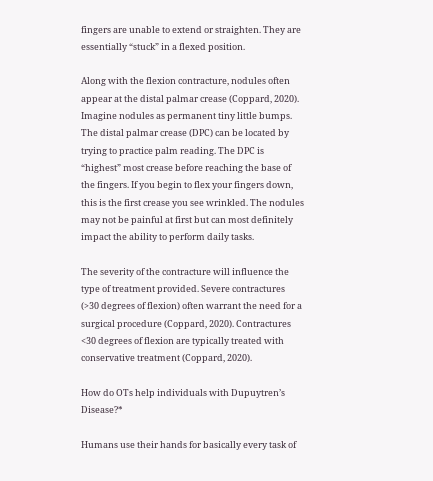fingers are unable to extend or straighten. They are essentially “stuck” in a flexed position.

Along with the flexion contracture, nodules often appear at the distal palmar crease (Coppard, 2020). Imagine nodules as permanent tiny little bumps. The distal palmar crease (DPC) can be located by trying to practice palm reading. The DPC is “highest” most crease before reaching the base of the fingers. If you begin to flex your fingers down, this is the first crease you see wrinkled. The nodules may not be painful at first but can most definitely impact the ability to perform daily tasks.

The severity of the contracture will influence the type of treatment provided. Severe contractures (>30 degrees of flexion) often warrant the need for a surgical procedure (Coppard, 2020). Contractures <30 degrees of flexion are typically treated with conservative treatment (Coppard, 2020).

How do OTs help individuals with Dupuytren’s Disease?*

Humans use their hands for basically every task of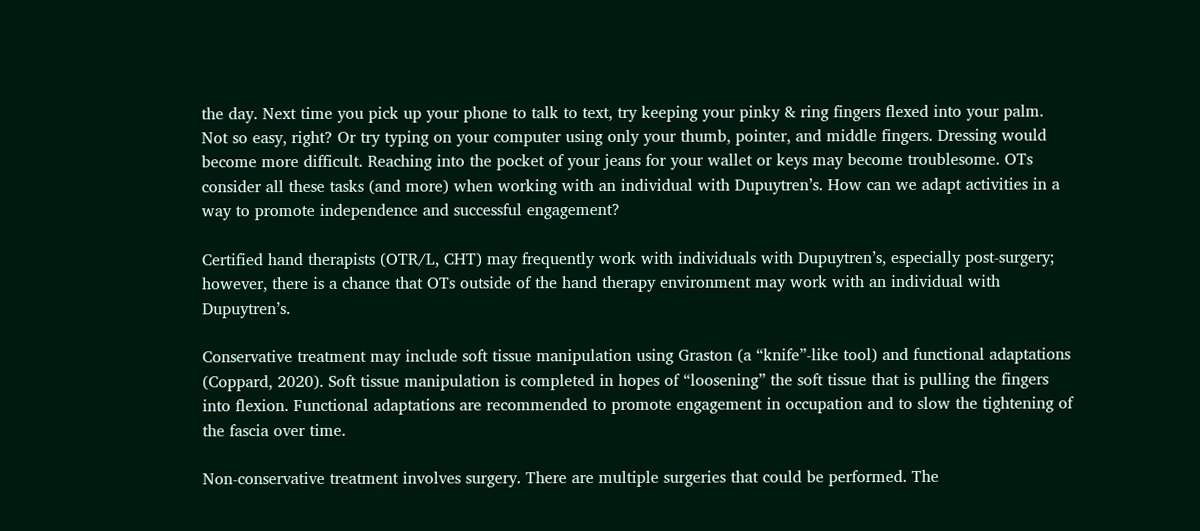the day. Next time you pick up your phone to talk to text, try keeping your pinky & ring fingers flexed into your palm. Not so easy, right? Or try typing on your computer using only your thumb, pointer, and middle fingers. Dressing would become more difficult. Reaching into the pocket of your jeans for your wallet or keys may become troublesome. OTs consider all these tasks (and more) when working with an individual with Dupuytren’s. How can we adapt activities in a way to promote independence and successful engagement?

Certified hand therapists (OTR/L, CHT) may frequently work with individuals with Dupuytren’s, especially post-surgery; however, there is a chance that OTs outside of the hand therapy environment may work with an individual with Dupuytren’s.

Conservative treatment may include soft tissue manipulation using Graston (a “knife”-like tool) and functional adaptations (Coppard, 2020). Soft tissue manipulation is completed in hopes of “loosening” the soft tissue that is pulling the fingers into flexion. Functional adaptations are recommended to promote engagement in occupation and to slow the tightening of the fascia over time.

Non-conservative treatment involves surgery. There are multiple surgeries that could be performed. The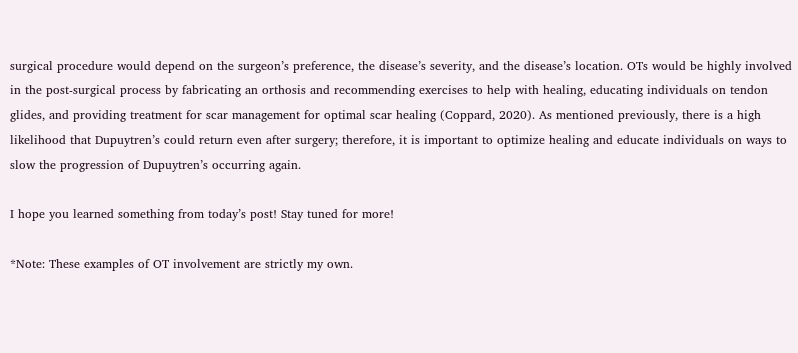surgical procedure would depend on the surgeon’s preference, the disease’s severity, and the disease’s location. OTs would be highly involved in the post-surgical process by fabricating an orthosis and recommending exercises to help with healing, educating individuals on tendon glides, and providing treatment for scar management for optimal scar healing (Coppard, 2020). As mentioned previously, there is a high likelihood that Dupuytren’s could return even after surgery; therefore, it is important to optimize healing and educate individuals on ways to slow the progression of Dupuytren’s occurring again.

I hope you learned something from today’s post! Stay tuned for more!

*Note: These examples of OT involvement are strictly my own.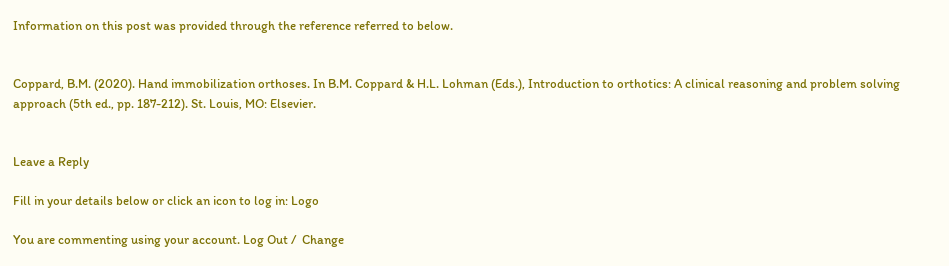Information on this post was provided through the reference referred to below.


Coppard, B.M. (2020). Hand immobilization orthoses. In B.M. Coppard & H.L. Lohman (Eds.), Introduction to orthotics: A clinical reasoning and problem solving approach (5th ed., pp. 187-212). St. Louis, MO: Elsevier.


Leave a Reply

Fill in your details below or click an icon to log in: Logo

You are commenting using your account. Log Out /  Change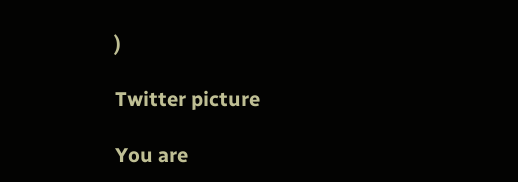)

Twitter picture

You are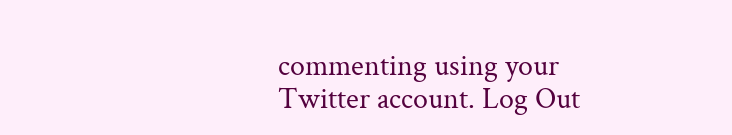commenting using your Twitter account. Log Out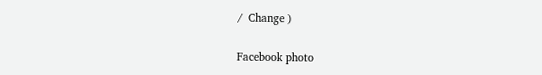/  Change )

Facebook photo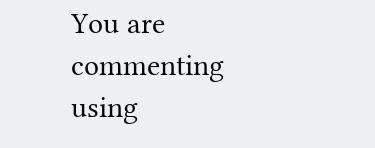You are commenting using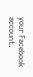your Facebook account.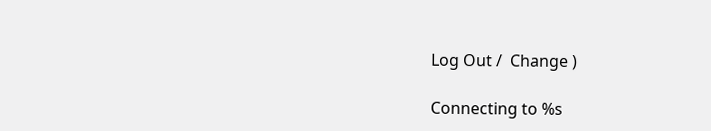Log Out /  Change )

Connecting to %s